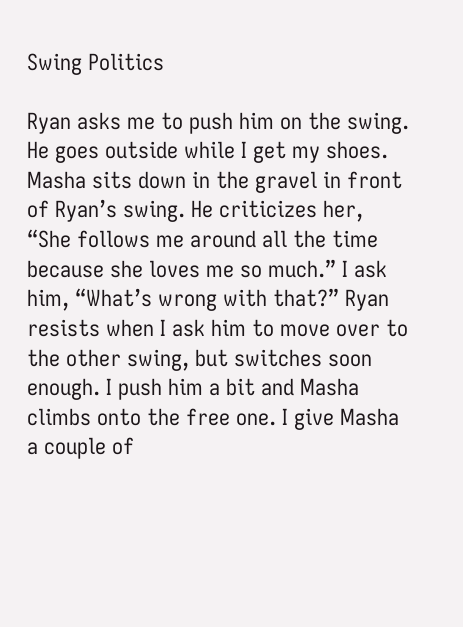Swing Politics

Ryan asks me to push him on the swing. He goes outside while I get my shoes. Masha sits down in the gravel in front of Ryan’s swing. He criticizes her, “She follows me around all the time because she loves me so much.” I ask him, “What’s wrong with that?” Ryan resists when I ask him to move over to the other swing, but switches soon enough. I push him a bit and Masha climbs onto the free one. I give Masha a couple of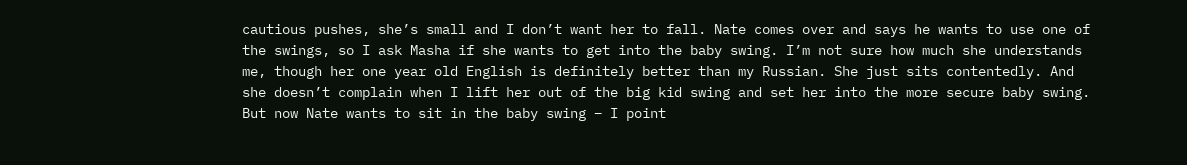cautious pushes, she’s small and I don’t want her to fall. Nate comes over and says he wants to use one of the swings, so I ask Masha if she wants to get into the baby swing. I’m not sure how much she understands me, though her one year old English is definitely better than my Russian. She just sits contentedly. And she doesn’t complain when I lift her out of the big kid swing and set her into the more secure baby swing. But now Nate wants to sit in the baby swing – I point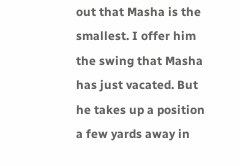out that Masha is the smallest. I offer him the swing that Masha has just vacated. But he takes up a position a few yards away in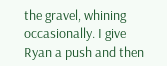the gravel, whining occasionally. I give Ryan a push and then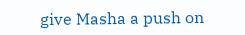give Masha a push on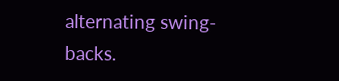alternating swing-backs.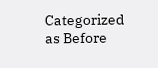Categorized as Before